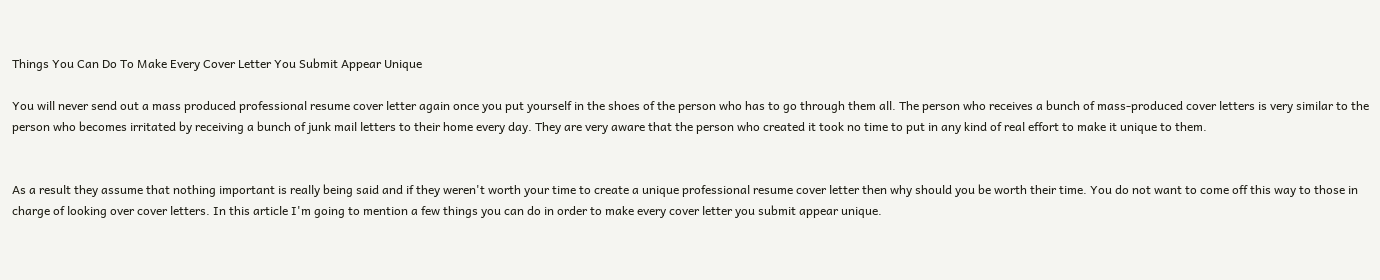Things You Can Do To Make Every Cover Letter You Submit Appear Unique

You will never send out a mass produced professional resume cover letter again once you put yourself in the shoes of the person who has to go through them all. The person who receives a bunch of mass-produced cover letters is very similar to the person who becomes irritated by receiving a bunch of junk mail letters to their home every day. They are very aware that the person who created it took no time to put in any kind of real effort to make it unique to them.


As a result they assume that nothing important is really being said and if they weren't worth your time to create a unique professional resume cover letter then why should you be worth their time. You do not want to come off this way to those in charge of looking over cover letters. In this article I'm going to mention a few things you can do in order to make every cover letter you submit appear unique.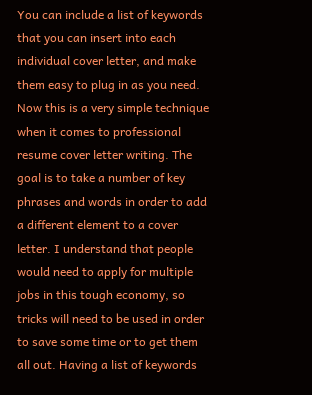You can include a list of keywords that you can insert into each individual cover letter, and make them easy to plug in as you need. Now this is a very simple technique when it comes to professional resume cover letter writing. The goal is to take a number of key phrases and words in order to add a different element to a cover letter. I understand that people would need to apply for multiple jobs in this tough economy, so tricks will need to be used in order to save some time or to get them all out. Having a list of keywords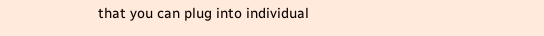that you can plug into individual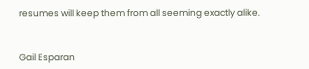resumes will keep them from all seeming exactly alike.


Gail Esparan